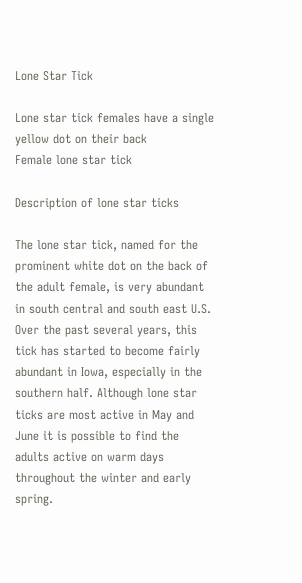Lone Star Tick

Lone star tick females have a single yellow dot on their back
Female lone star tick

Description of lone star ticks

The lone star tick, named for the prominent white dot on the back of the adult female, is very abundant in south central and south east U.S. Over the past several years, this tick has started to become fairly abundant in Iowa, especially in the southern half. Although lone star ticks are most active in May and June it is possible to find the adults active on warm days throughout the winter and early spring.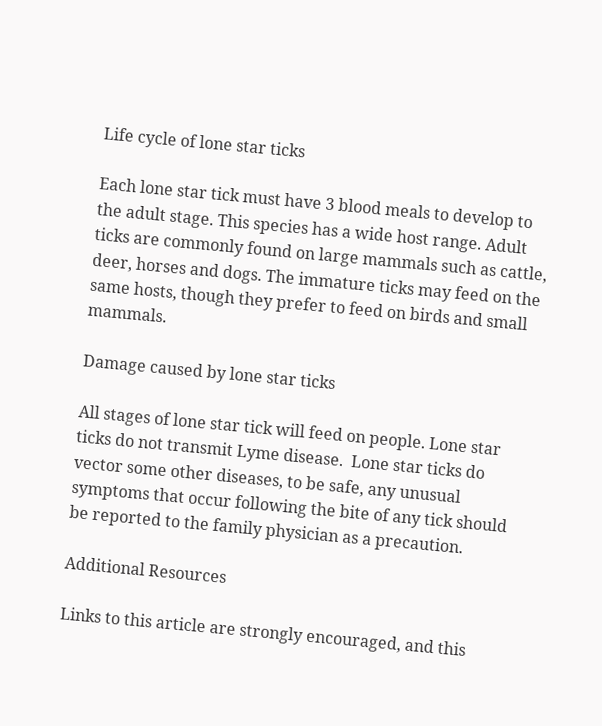Life cycle of lone star ticks

Each lone star tick must have 3 blood meals to develop to the adult stage. This species has a wide host range. Adult ticks are commonly found on large mammals such as cattle, deer, horses and dogs. The immature ticks may feed on the same hosts, though they prefer to feed on birds and small mammals.

Damage caused by lone star ticks

All stages of lone star tick will feed on people. Lone star ticks do not transmit Lyme disease.  Lone star ticks do vector some other diseases, to be safe, any unusual symptoms that occur following the bite of any tick should be reported to the family physician as a precaution.

Additional Resources

Links to this article are strongly encouraged, and this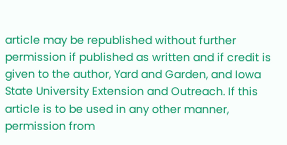article may be republished without further permission if published as written and if credit is given to the author, Yard and Garden, and Iowa State University Extension and Outreach. If this article is to be used in any other manner, permission from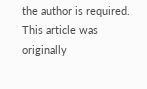the author is required. This article was originally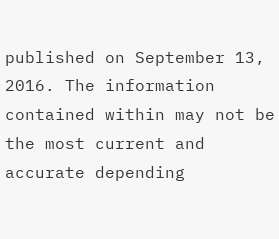published on September 13, 2016. The information contained within may not be the most current and accurate depending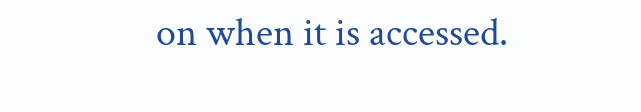on when it is accessed.